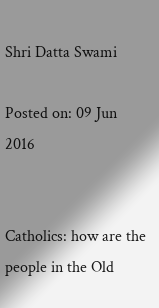Shri Datta Swami

Posted on: 09 Jun 2016


Catholics: how are the people in the Old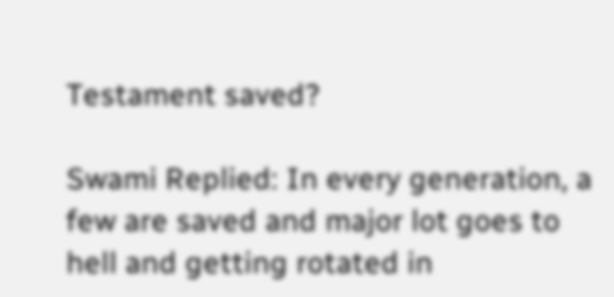Testament saved?

Swami Replied: In every generation, a few are saved and major lot goes to hell and getting rotated in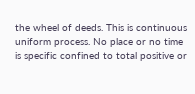the wheel of deeds. This is continuous uniform process. No place or no time is specific confined to total positive or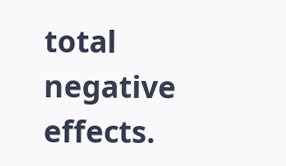total negative effects.